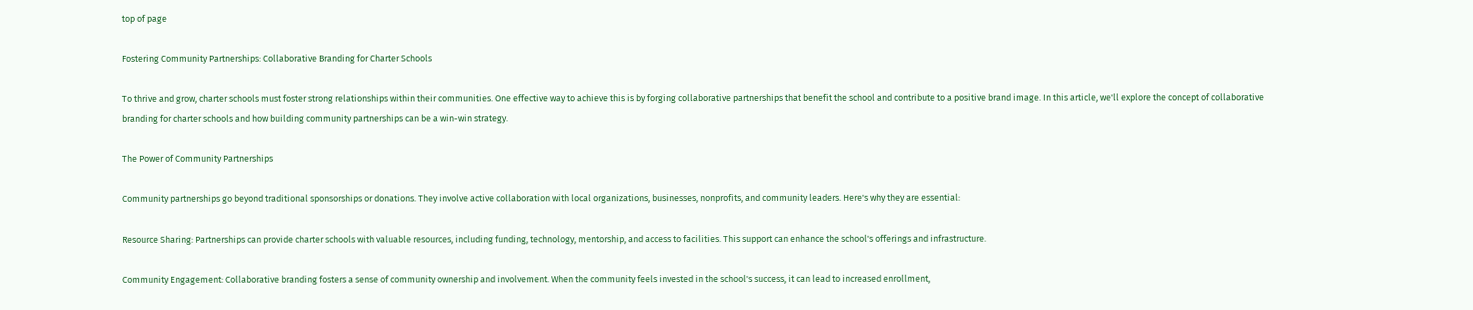top of page

Fostering Community Partnerships: Collaborative Branding for Charter Schools

To thrive and grow, charter schools must foster strong relationships within their communities. One effective way to achieve this is by forging collaborative partnerships that benefit the school and contribute to a positive brand image. In this article, we'll explore the concept of collaborative branding for charter schools and how building community partnerships can be a win-win strategy.

The Power of Community Partnerships

Community partnerships go beyond traditional sponsorships or donations. They involve active collaboration with local organizations, businesses, nonprofits, and community leaders. Here's why they are essential:

Resource Sharing: Partnerships can provide charter schools with valuable resources, including funding, technology, mentorship, and access to facilities. This support can enhance the school's offerings and infrastructure.

Community Engagement: Collaborative branding fosters a sense of community ownership and involvement. When the community feels invested in the school's success, it can lead to increased enrollment,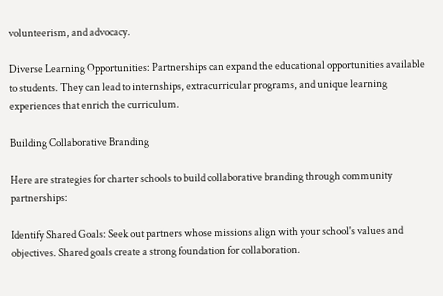volunteerism, and advocacy.

Diverse Learning Opportunities: Partnerships can expand the educational opportunities available to students. They can lead to internships, extracurricular programs, and unique learning experiences that enrich the curriculum.

Building Collaborative Branding

Here are strategies for charter schools to build collaborative branding through community partnerships:

Identify Shared Goals: Seek out partners whose missions align with your school's values and objectives. Shared goals create a strong foundation for collaboration.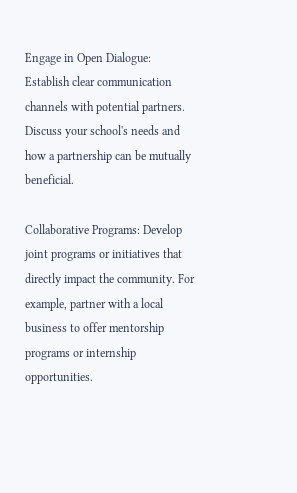Engage in Open Dialogue: Establish clear communication channels with potential partners. Discuss your school's needs and how a partnership can be mutually beneficial.

Collaborative Programs: Develop joint programs or initiatives that directly impact the community. For example, partner with a local business to offer mentorship programs or internship opportunities.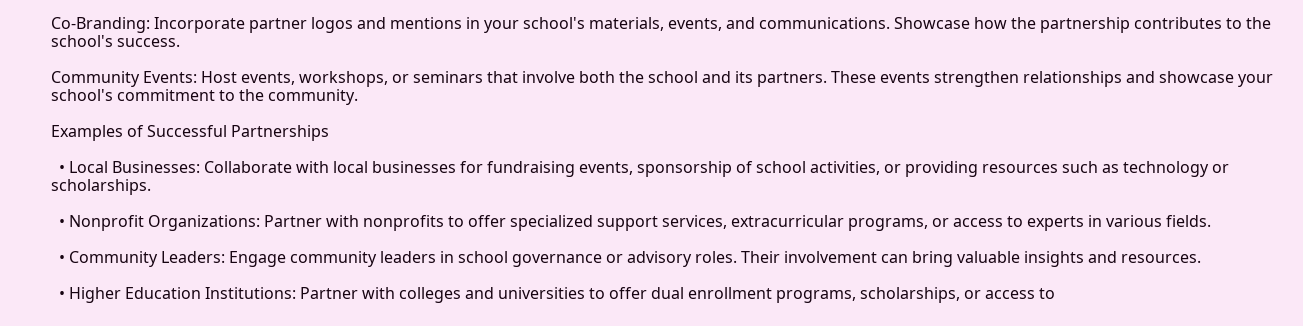Co-Branding: Incorporate partner logos and mentions in your school's materials, events, and communications. Showcase how the partnership contributes to the school's success.

Community Events: Host events, workshops, or seminars that involve both the school and its partners. These events strengthen relationships and showcase your school's commitment to the community.

Examples of Successful Partnerships

  • Local Businesses: Collaborate with local businesses for fundraising events, sponsorship of school activities, or providing resources such as technology or scholarships.

  • Nonprofit Organizations: Partner with nonprofits to offer specialized support services, extracurricular programs, or access to experts in various fields.

  • Community Leaders: Engage community leaders in school governance or advisory roles. Their involvement can bring valuable insights and resources.

  • Higher Education Institutions: Partner with colleges and universities to offer dual enrollment programs, scholarships, or access to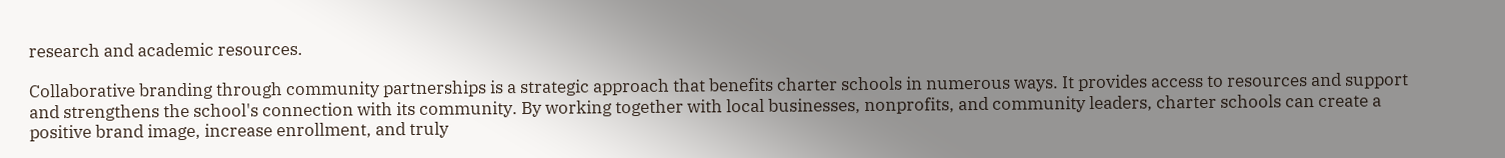research and academic resources.

Collaborative branding through community partnerships is a strategic approach that benefits charter schools in numerous ways. It provides access to resources and support and strengthens the school's connection with its community. By working together with local businesses, nonprofits, and community leaders, charter schools can create a positive brand image, increase enrollment, and truly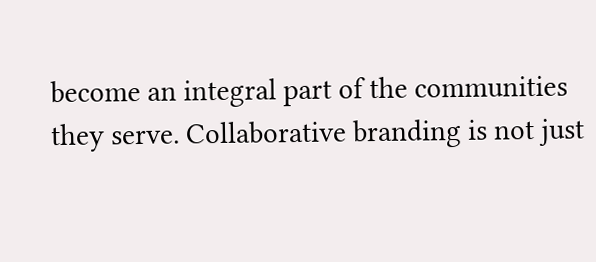become an integral part of the communities they serve. Collaborative branding is not just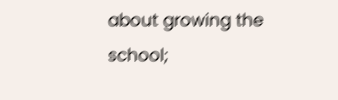about growing the school;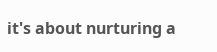it's about nurturing a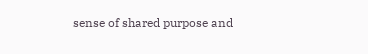sense of shared purpose and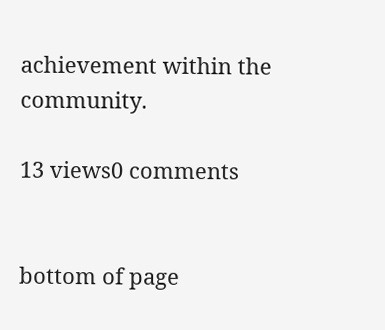achievement within the community.

13 views0 comments


bottom of page